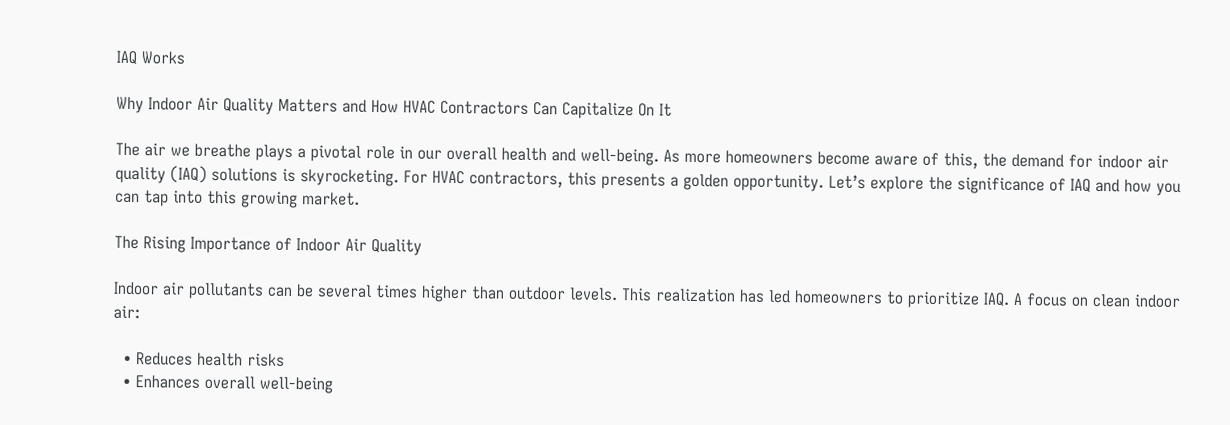IAQ Works

Why Indoor Air Quality Matters and How HVAC Contractors Can Capitalize On It

The air we breathe plays a pivotal role in our overall health and well-being. As more homeowners become aware of this, the demand for indoor air quality (IAQ) solutions is skyrocketing. For HVAC contractors, this presents a golden opportunity. Let’s explore the significance of IAQ and how you can tap into this growing market.

The Rising Importance of Indoor Air Quality

Indoor air pollutants can be several times higher than outdoor levels. This realization has led homeowners to prioritize IAQ. A focus on clean indoor air:

  • Reduces health risks
  • Enhances overall well-being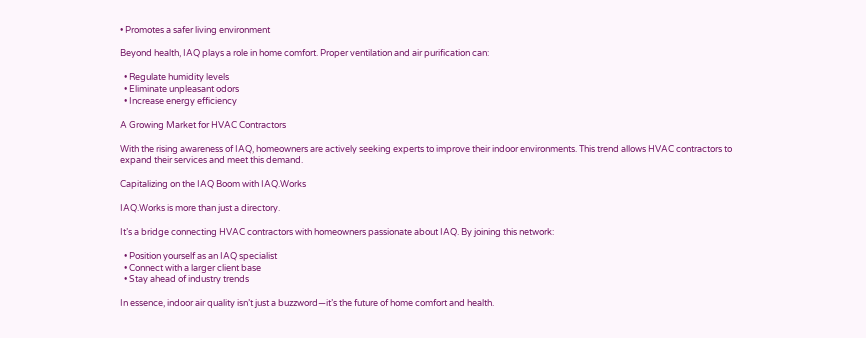• Promotes a safer living environment

Beyond health, IAQ plays a role in home comfort. Proper ventilation and air purification can:

  • Regulate humidity levels
  • Eliminate unpleasant odors
  • Increase energy efficiency

A Growing Market for HVAC Contractors

With the rising awareness of IAQ, homeowners are actively seeking experts to improve their indoor environments. This trend allows HVAC contractors to expand their services and meet this demand.

Capitalizing on the IAQ Boom with IAQ.Works

IAQ.Works is more than just a directory.

It’s a bridge connecting HVAC contractors with homeowners passionate about IAQ. By joining this network:

  • Position yourself as an IAQ specialist
  • Connect with a larger client base
  • Stay ahead of industry trends

In essence, indoor air quality isn’t just a buzzword—it’s the future of home comfort and health.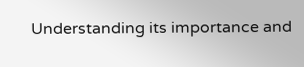Understanding its importance and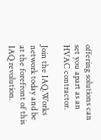offering solutions can set you apart as an HVAC contractor.

Join the IAQ.Works network today and be at the forefront of this IAQ revolution.